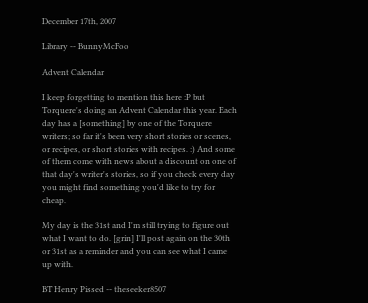December 17th, 2007

Library -- BunnyMcFoo

Advent Calendar

I keep forgetting to mention this here :P but Torquere's doing an Advent Calendar this year. Each day has a [something] by one of the Torquere writers; so far it's been very short stories or scenes, or recipes, or short stories with recipes. :) And some of them come with news about a discount on one of that day's writer's stories, so if you check every day you might find something you'd like to try for cheap.

My day is the 31st and I'm still trying to figure out what I want to do. [grin] I'll post again on the 30th or 31st as a reminder and you can see what I came up with.

BT Henry Pissed -- theseeker8507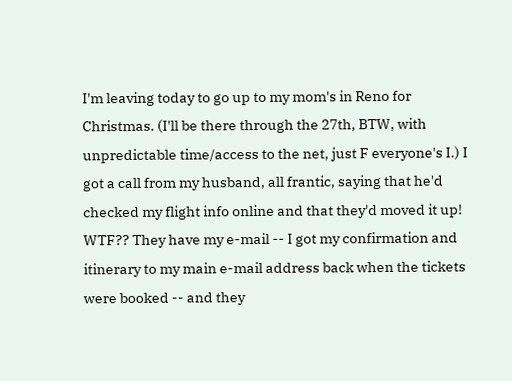I'm leaving today to go up to my mom's in Reno for Christmas. (I'll be there through the 27th, BTW, with unpredictable time/access to the net, just F everyone's I.) I got a call from my husband, all frantic, saying that he'd checked my flight info online and that they'd moved it up! WTF?? They have my e-mail -- I got my confirmation and itinerary to my main e-mail address back when the tickets were booked -- and they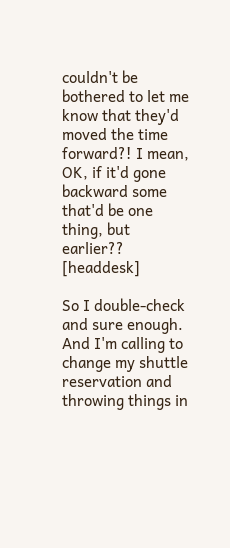couldn't be bothered to let me know that they'd moved the time forward?! I mean, OK, if it'd gone backward some that'd be one thing, but earlier?? [headdesk]

So I double-check and sure enough. And I'm calling to change my shuttle reservation and throwing things in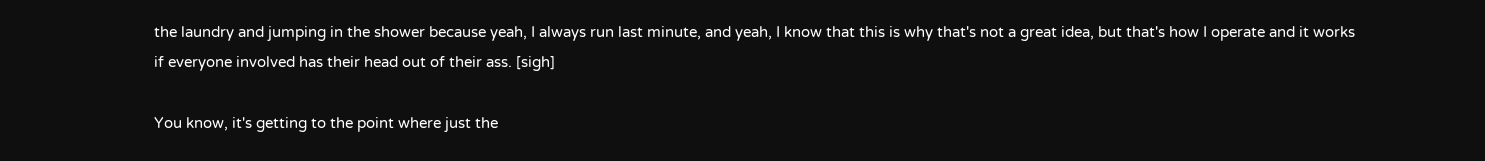the laundry and jumping in the shower because yeah, I always run last minute, and yeah, I know that this is why that's not a great idea, but that's how I operate and it works if everyone involved has their head out of their ass. [sigh]

You know, it's getting to the point where just the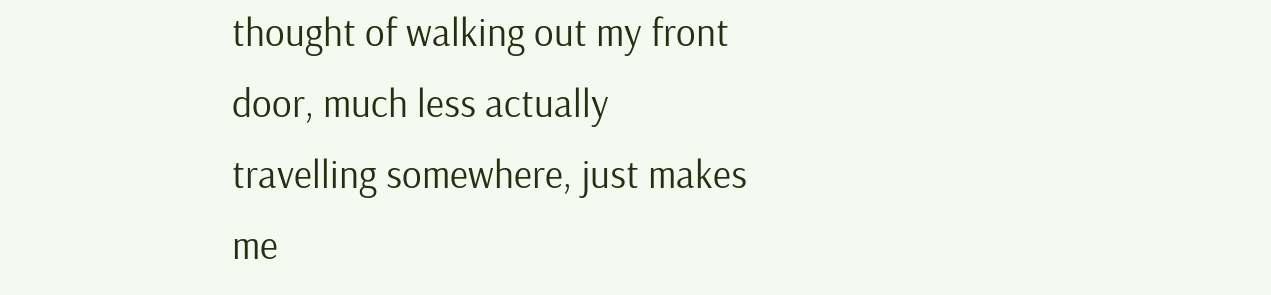thought of walking out my front door, much less actually travelling somewhere, just makes me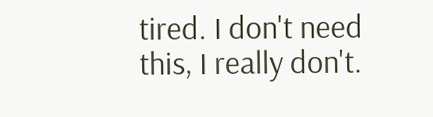tired. I don't need this, I really don't.